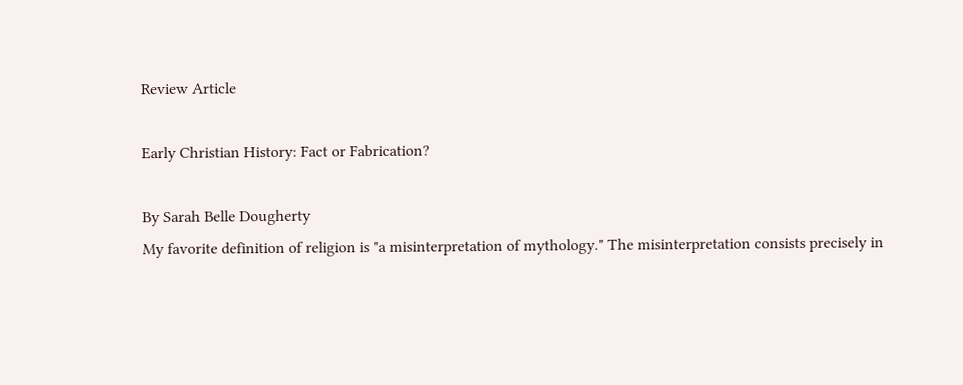Review Article

Early Christian History: Fact or Fabrication?

By Sarah Belle Dougherty
My favorite definition of religion is "a misinterpretation of mythology." The misinterpretation consists precisely in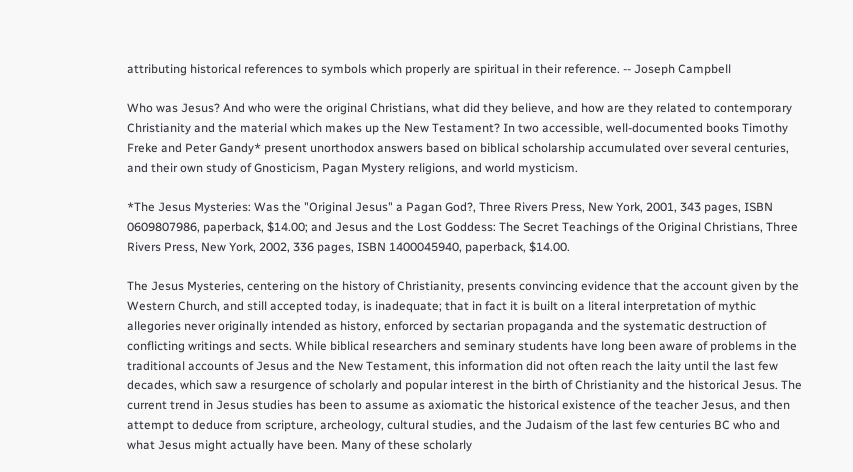attributing historical references to symbols which properly are spiritual in their reference. -- Joseph Campbell

Who was Jesus? And who were the original Christians, what did they believe, and how are they related to contemporary Christianity and the material which makes up the New Testament? In two accessible, well-documented books Timothy Freke and Peter Gandy* present unorthodox answers based on biblical scholarship accumulated over several centuries, and their own study of Gnosticism, Pagan Mystery religions, and world mysticism.

*The Jesus Mysteries: Was the "Original Jesus" a Pagan God?, Three Rivers Press, New York, 2001, 343 pages, ISBN 0609807986, paperback, $14.00; and Jesus and the Lost Goddess: The Secret Teachings of the Original Christians, Three Rivers Press, New York, 2002, 336 pages, ISBN 1400045940, paperback, $14.00.

The Jesus Mysteries, centering on the history of Christianity, presents convincing evidence that the account given by the Western Church, and still accepted today, is inadequate; that in fact it is built on a literal interpretation of mythic allegories never originally intended as history, enforced by sectarian propaganda and the systematic destruction of conflicting writings and sects. While biblical researchers and seminary students have long been aware of problems in the traditional accounts of Jesus and the New Testament, this information did not often reach the laity until the last few decades, which saw a resurgence of scholarly and popular interest in the birth of Christianity and the historical Jesus. The current trend in Jesus studies has been to assume as axiomatic the historical existence of the teacher Jesus, and then attempt to deduce from scripture, archeology, cultural studies, and the Judaism of the last few centuries BC who and what Jesus might actually have been. Many of these scholarly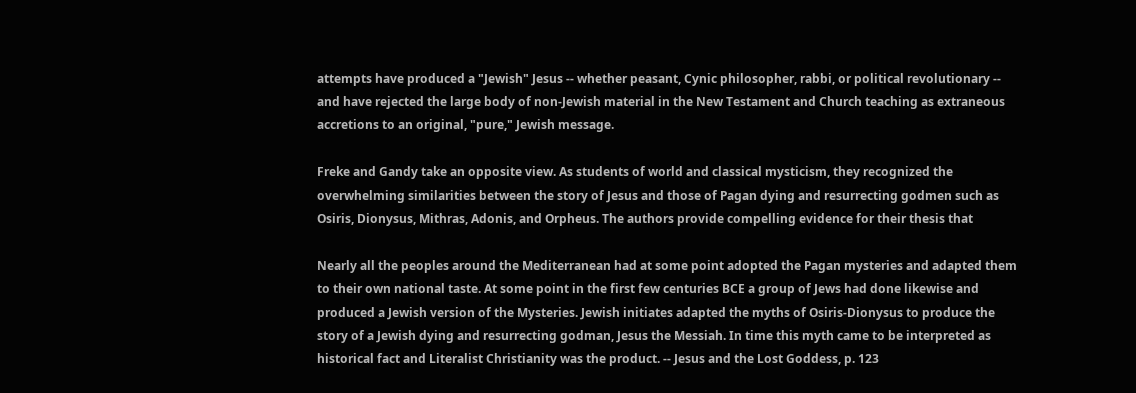attempts have produced a "Jewish" Jesus -- whether peasant, Cynic philosopher, rabbi, or political revolutionary -- and have rejected the large body of non-Jewish material in the New Testament and Church teaching as extraneous accretions to an original, "pure," Jewish message.

Freke and Gandy take an opposite view. As students of world and classical mysticism, they recognized the overwhelming similarities between the story of Jesus and those of Pagan dying and resurrecting godmen such as Osiris, Dionysus, Mithras, Adonis, and Orpheus. The authors provide compelling evidence for their thesis that

Nearly all the peoples around the Mediterranean had at some point adopted the Pagan mysteries and adapted them to their own national taste. At some point in the first few centuries BCE a group of Jews had done likewise and produced a Jewish version of the Mysteries. Jewish initiates adapted the myths of Osiris-Dionysus to produce the story of a Jewish dying and resurrecting godman, Jesus the Messiah. In time this myth came to be interpreted as historical fact and Literalist Christianity was the product. -- Jesus and the Lost Goddess, p. 123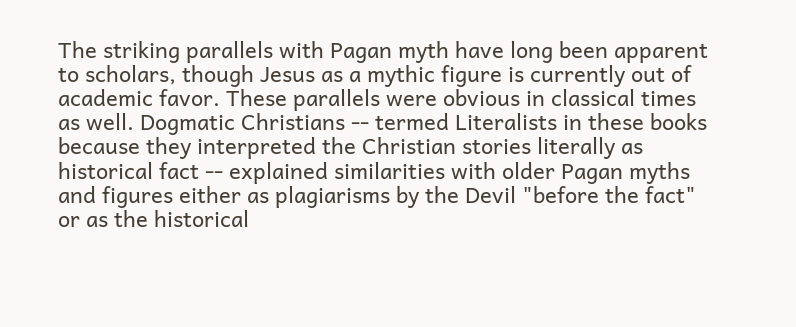The striking parallels with Pagan myth have long been apparent to scholars, though Jesus as a mythic figure is currently out of academic favor. These parallels were obvious in classical times as well. Dogmatic Christians -- termed Literalists in these books because they interpreted the Christian stories literally as historical fact -- explained similarities with older Pagan myths and figures either as plagiarisms by the Devil "before the fact" or as the historical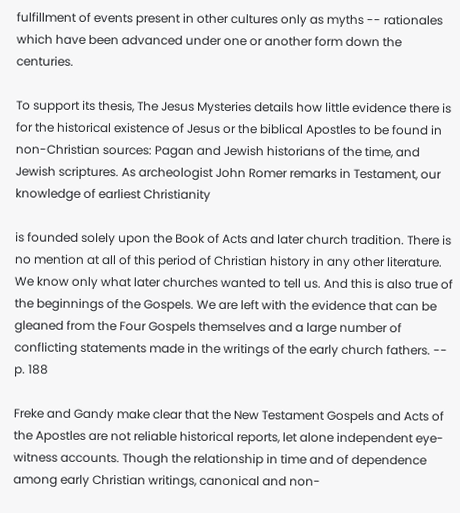fulfillment of events present in other cultures only as myths -- rationales which have been advanced under one or another form down the centuries.

To support its thesis, The Jesus Mysteries details how little evidence there is for the historical existence of Jesus or the biblical Apostles to be found in non-Christian sources: Pagan and Jewish historians of the time, and Jewish scriptures. As archeologist John Romer remarks in Testament, our knowledge of earliest Christianity

is founded solely upon the Book of Acts and later church tradition. There is no mention at all of this period of Christian history in any other literature. We know only what later churches wanted to tell us. And this is also true of the beginnings of the Gospels. We are left with the evidence that can be gleaned from the Four Gospels themselves and a large number of conflicting statements made in the writings of the early church fathers. -- p. 188

Freke and Gandy make clear that the New Testament Gospels and Acts of the Apostles are not reliable historical reports, let alone independent eye-witness accounts. Though the relationship in time and of dependence among early Christian writings, canonical and non-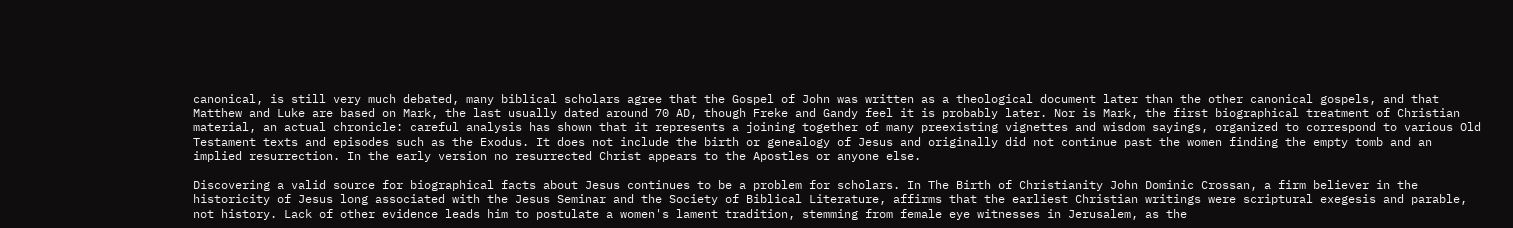canonical, is still very much debated, many biblical scholars agree that the Gospel of John was written as a theological document later than the other canonical gospels, and that Matthew and Luke are based on Mark, the last usually dated around 70 AD, though Freke and Gandy feel it is probably later. Nor is Mark, the first biographical treatment of Christian material, an actual chronicle: careful analysis has shown that it represents a joining together of many preexisting vignettes and wisdom sayings, organized to correspond to various Old Testament texts and episodes such as the Exodus. It does not include the birth or genealogy of Jesus and originally did not continue past the women finding the empty tomb and an implied resurrection. In the early version no resurrected Christ appears to the Apostles or anyone else.

Discovering a valid source for biographical facts about Jesus continues to be a problem for scholars. In The Birth of Christianity John Dominic Crossan, a firm believer in the historicity of Jesus long associated with the Jesus Seminar and the Society of Biblical Literature, affirms that the earliest Christian writings were scriptural exegesis and parable, not history. Lack of other evidence leads him to postulate a women's lament tradition, stemming from female eye witnesses in Jerusalem, as the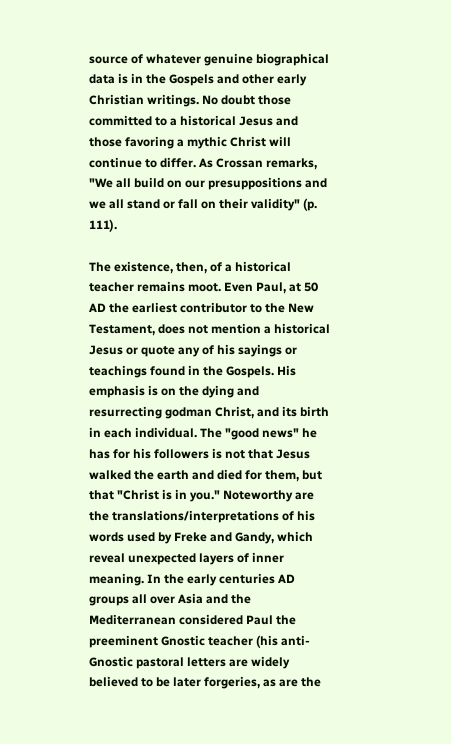source of whatever genuine biographical data is in the Gospels and other early Christian writings. No doubt those committed to a historical Jesus and those favoring a mythic Christ will continue to differ. As Crossan remarks, "We all build on our presuppositions and we all stand or fall on their validity" (p. 111).

The existence, then, of a historical teacher remains moot. Even Paul, at 50 AD the earliest contributor to the New Testament, does not mention a historical Jesus or quote any of his sayings or teachings found in the Gospels. His emphasis is on the dying and resurrecting godman Christ, and its birth in each individual. The "good news" he has for his followers is not that Jesus walked the earth and died for them, but that "Christ is in you." Noteworthy are the translations/interpretations of his words used by Freke and Gandy, which reveal unexpected layers of inner meaning. In the early centuries AD groups all over Asia and the Mediterranean considered Paul the preeminent Gnostic teacher (his anti-Gnostic pastoral letters are widely believed to be later forgeries, as are the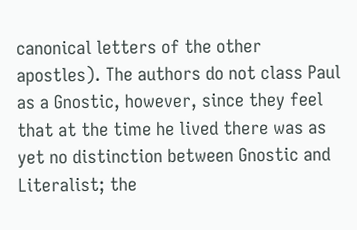canonical letters of the other apostles). The authors do not class Paul as a Gnostic, however, since they feel that at the time he lived there was as yet no distinction between Gnostic and Literalist; the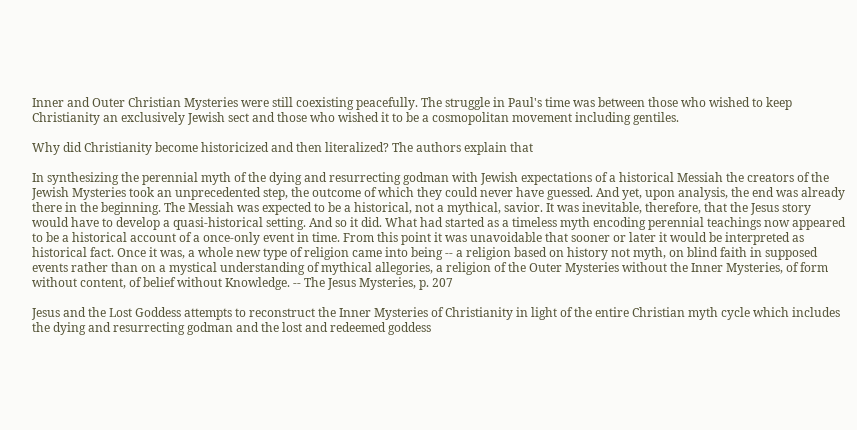Inner and Outer Christian Mysteries were still coexisting peacefully. The struggle in Paul's time was between those who wished to keep Christianity an exclusively Jewish sect and those who wished it to be a cosmopolitan movement including gentiles.

Why did Christianity become historicized and then literalized? The authors explain that

In synthesizing the perennial myth of the dying and resurrecting godman with Jewish expectations of a historical Messiah the creators of the Jewish Mysteries took an unprecedented step, the outcome of which they could never have guessed. And yet, upon analysis, the end was already there in the beginning. The Messiah was expected to be a historical, not a mythical, savior. It was inevitable, therefore, that the Jesus story would have to develop a quasi-historical setting. And so it did. What had started as a timeless myth encoding perennial teachings now appeared to be a historical account of a once-only event in time. From this point it was unavoidable that sooner or later it would be interpreted as historical fact. Once it was, a whole new type of religion came into being -- a religion based on history not myth, on blind faith in supposed events rather than on a mystical understanding of mythical allegories, a religion of the Outer Mysteries without the Inner Mysteries, of form without content, of belief without Knowledge. -- The Jesus Mysteries, p. 207

Jesus and the Lost Goddess attempts to reconstruct the Inner Mysteries of Christianity in light of the entire Christian myth cycle which includes the dying and resurrecting godman and the lost and redeemed goddess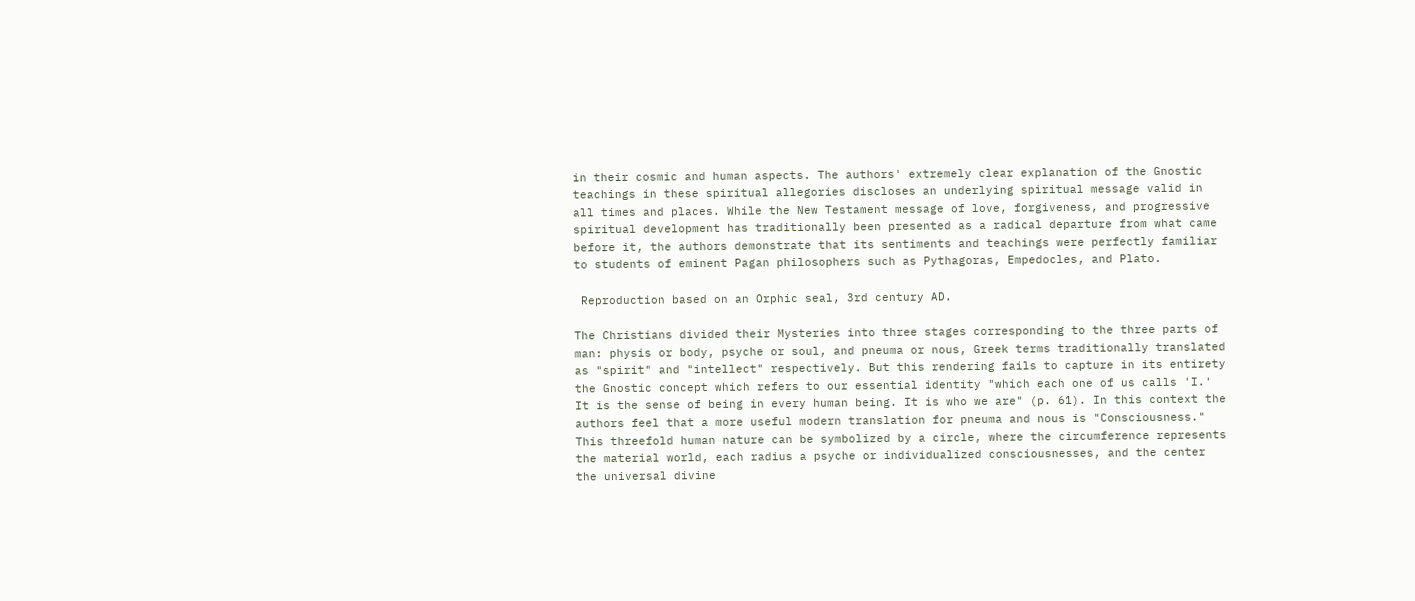in their cosmic and human aspects. The authors' extremely clear explanation of the Gnostic teachings in these spiritual allegories discloses an underlying spiritual message valid in all times and places. While the New Testament message of love, forgiveness, and progressive spiritual development has traditionally been presented as a radical departure from what came before it, the authors demonstrate that its sentiments and teachings were perfectly familiar to students of eminent Pagan philosophers such as Pythagoras, Empedocles, and Plato.

 Reproduction based on an Orphic seal, 3rd century AD.

The Christians divided their Mysteries into three stages corresponding to the three parts of man: physis or body, psyche or soul, and pneuma or nous, Greek terms traditionally translated as "spirit" and "intellect" respectively. But this rendering fails to capture in its entirety the Gnostic concept which refers to our essential identity "which each one of us calls 'I.' It is the sense of being in every human being. It is who we are" (p. 61). In this context the authors feel that a more useful modern translation for pneuma and nous is "Consciousness." This threefold human nature can be symbolized by a circle, where the circumference represents the material world, each radius a psyche or individualized consciousnesses, and the center the universal divine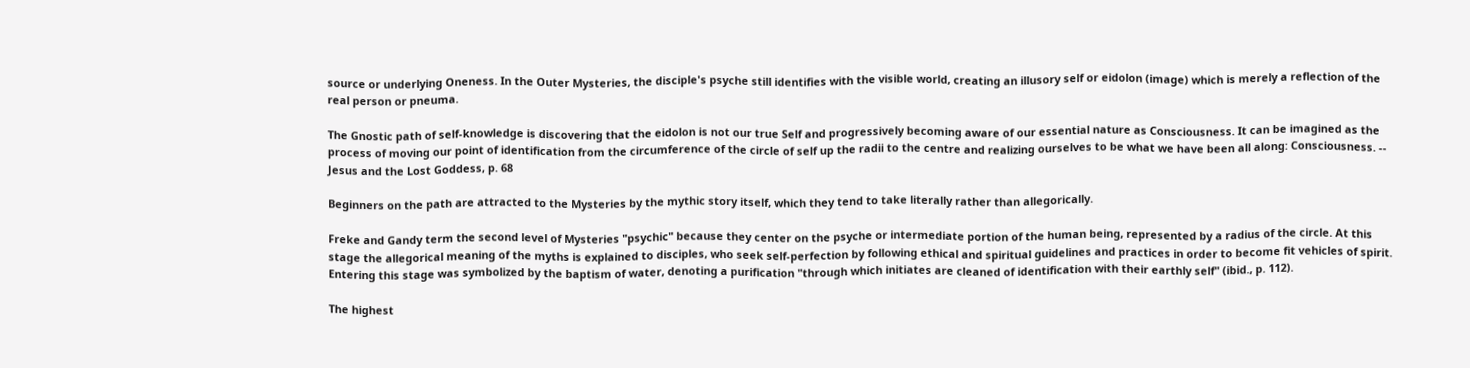source or underlying Oneness. In the Outer Mysteries, the disciple's psyche still identifies with the visible world, creating an illusory self or eidolon (image) which is merely a reflection of the real person or pneuma.

The Gnostic path of self-knowledge is discovering that the eidolon is not our true Self and progressively becoming aware of our essential nature as Consciousness. It can be imagined as the process of moving our point of identification from the circumference of the circle of self up the radii to the centre and realizing ourselves to be what we have been all along: Consciousness. -- Jesus and the Lost Goddess, p. 68

Beginners on the path are attracted to the Mysteries by the mythic story itself, which they tend to take literally rather than allegorically.

Freke and Gandy term the second level of Mysteries "psychic" because they center on the psyche or intermediate portion of the human being, represented by a radius of the circle. At this stage the allegorical meaning of the myths is explained to disciples, who seek self-perfection by following ethical and spiritual guidelines and practices in order to become fit vehicles of spirit. Entering this stage was symbolized by the baptism of water, denoting a purification "through which initiates are cleaned of identification with their earthly self" (ibid., p. 112).

The highest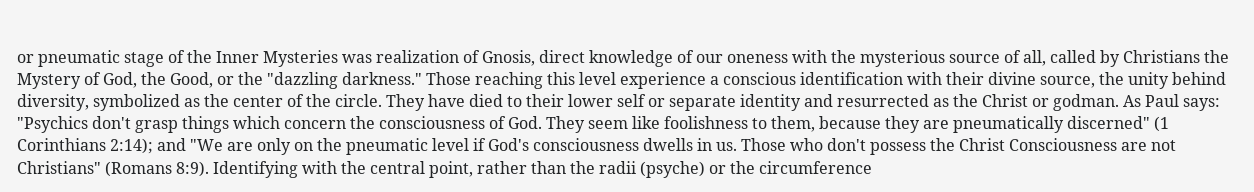or pneumatic stage of the Inner Mysteries was realization of Gnosis, direct knowledge of our oneness with the mysterious source of all, called by Christians the Mystery of God, the Good, or the "dazzling darkness." Those reaching this level experience a conscious identification with their divine source, the unity behind diversity, symbolized as the center of the circle. They have died to their lower self or separate identity and resurrected as the Christ or godman. As Paul says: "Psychics don't grasp things which concern the consciousness of God. They seem like foolishness to them, because they are pneumatically discerned" (1 Corinthians 2:14); and "We are only on the pneumatic level if God's consciousness dwells in us. Those who don't possess the Christ Consciousness are not Christians" (Romans 8:9). Identifying with the central point, rather than the radii (psyche) or the circumference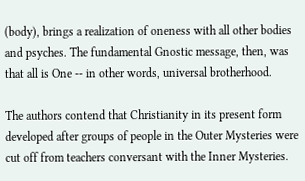(body), brings a realization of oneness with all other bodies and psyches. The fundamental Gnostic message, then, was that all is One -- in other words, universal brotherhood.

The authors contend that Christianity in its present form developed after groups of people in the Outer Mysteries were cut off from teachers conversant with the Inner Mysteries.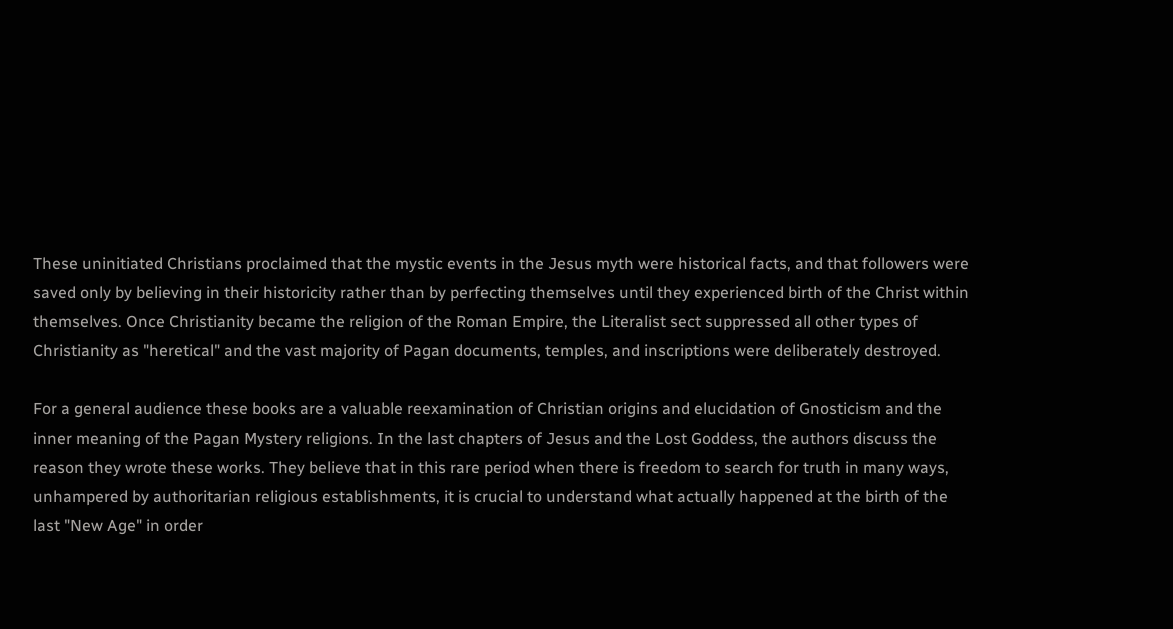These uninitiated Christians proclaimed that the mystic events in the Jesus myth were historical facts, and that followers were saved only by believing in their historicity rather than by perfecting themselves until they experienced birth of the Christ within themselves. Once Christianity became the religion of the Roman Empire, the Literalist sect suppressed all other types of Christianity as "heretical" and the vast majority of Pagan documents, temples, and inscriptions were deliberately destroyed.

For a general audience these books are a valuable reexamination of Christian origins and elucidation of Gnosticism and the inner meaning of the Pagan Mystery religions. In the last chapters of Jesus and the Lost Goddess, the authors discuss the reason they wrote these works. They believe that in this rare period when there is freedom to search for truth in many ways, unhampered by authoritarian religious establishments, it is crucial to understand what actually happened at the birth of the last "New Age" in order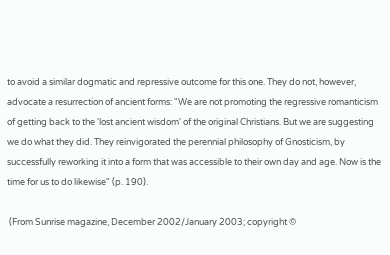to avoid a similar dogmatic and repressive outcome for this one. They do not, however, advocate a resurrection of ancient forms: "We are not promoting the regressive romanticism of getting back to the 'lost ancient wisdom' of the original Christians. But we are suggesting we do what they did. They reinvigorated the perennial philosophy of Gnosticism, by successfully reworking it into a form that was accessible to their own day and age. Now is the time for us to do likewise" (p. 190).

 (From Sunrise magazine, December 2002/January 2003; copyright ©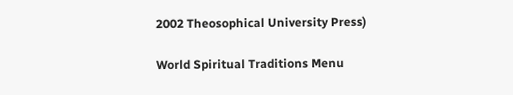2002 Theosophical University Press)

World Spiritual Traditions Menu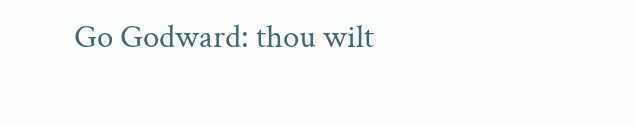Go Godward: thou wilt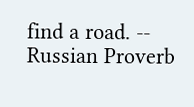find a road. -- Russian Proverb